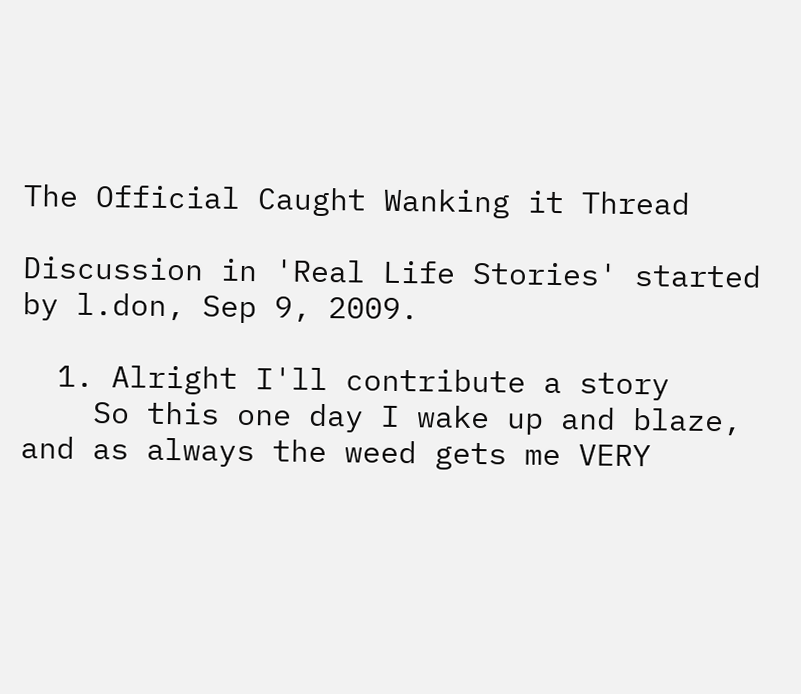The Official Caught Wanking it Thread

Discussion in 'Real Life Stories' started by l.don, Sep 9, 2009.

  1. Alright I'll contribute a story
    So this one day I wake up and blaze, and as always the weed gets me VERY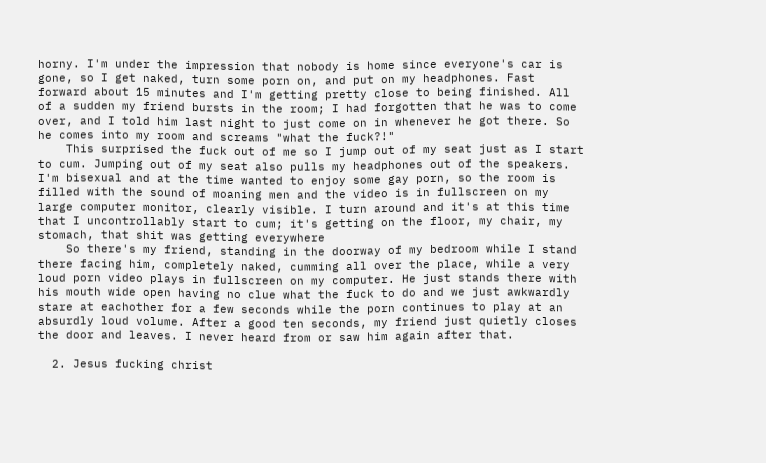horny. I'm under the impression that nobody is home since everyone's car is gone, so I get naked, turn some porn on, and put on my headphones. Fast forward about 15 minutes and I'm getting pretty close to being finished. All of a sudden my friend bursts in the room; I had forgotten that he was to come over, and I told him last night to just come on in whenever he got there. So he comes into my room and screams "what the fuck?!"
    This surprised the fuck out of me so I jump out of my seat just as I start to cum. Jumping out of my seat also pulls my headphones out of the speakers. I'm bisexual and at the time wanted to enjoy some gay porn, so the room is filled with the sound of moaning men and the video is in fullscreen on my large computer monitor, clearly visible. I turn around and it's at this time that I uncontrollably start to cum; it's getting on the floor, my chair, my stomach, that shit was getting everywhere
    So there's my friend, standing in the doorway of my bedroom while I stand there facing him, completely naked, cumming all over the place, while a very loud porn video plays in fullscreen on my computer. He just stands there with his mouth wide open having no clue what the fuck to do and we just awkwardly stare at eachother for a few seconds while the porn continues to play at an absurdly loud volume. After a good ten seconds, my friend just quietly closes the door and leaves. I never heard from or saw him again after that.

  2. Jesus fucking christ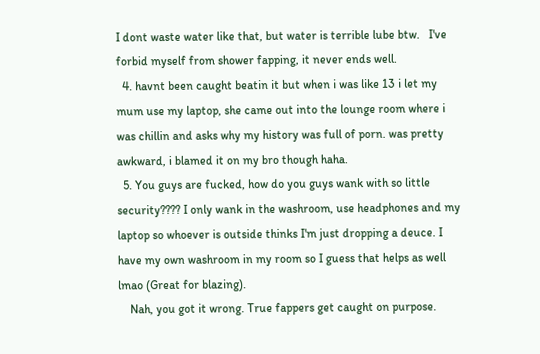I dont waste water like that, but water is terrible lube btw.   I've forbid myself from shower fapping, it never ends well.
  4. havnt been caught beatin it but when i was like 13 i let my mum use my laptop, she came out into the lounge room where i was chillin and asks why my history was full of porn. was pretty awkward, i blamed it on my bro though haha.
  5. You guys are fucked, how do you guys wank with so little security???? I only wank in the washroom, use headphones and my laptop so whoever is outside thinks I'm just dropping a deuce. I have my own washroom in my room so I guess that helps as well lmao (Great for blazing).
    Nah, you got it wrong. True fappers get caught on purpose.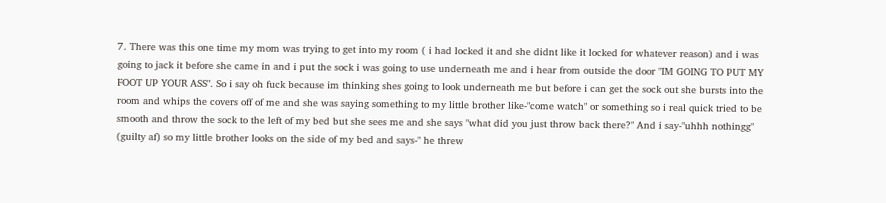7. There was this one time my mom was trying to get into my room ( i had locked it and she didnt like it locked for whatever reason) and i was going to jack it before she came in and i put the sock i was going to use underneath me and i hear from outside the door "IM GOING TO PUT MY FOOT UP YOUR ASS". So i say oh fuck because im thinking shes going to look underneath me but before i can get the sock out she bursts into the room and whips the covers off of me and she was saying something to my little brother like-"come watch" or something so i real quick tried to be smooth and throw the sock to the left of my bed but she sees me and she says "what did you just throw back there?" And i say-"uhhh nothingg" (guilty af) so my little brother looks on the side of my bed and says-" he threw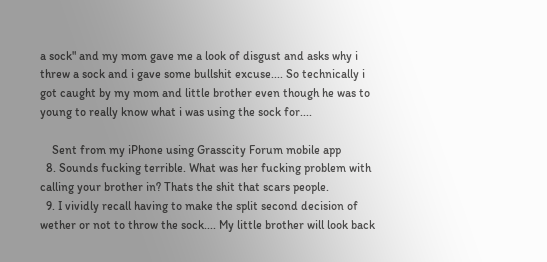a sock" and my mom gave me a look of disgust and asks why i threw a sock and i gave some bullshit excuse.... So technically i got caught by my mom and little brother even though he was to young to really know what i was using the sock for....

    Sent from my iPhone using Grasscity Forum mobile app
  8. Sounds fucking terrible. What was her fucking problem with calling your brother in? Thats the shit that scars people.
  9. I vividly recall having to make the split second decision of wether or not to throw the sock.... My little brother will look back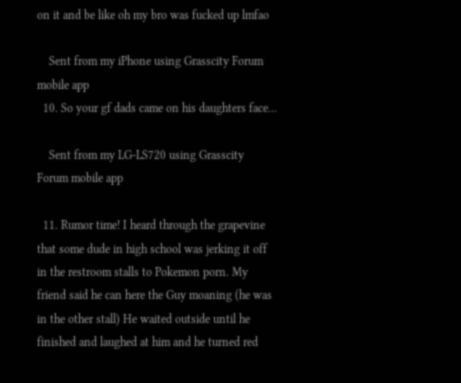on it and be like oh my bro was fucked up lmfao

    Sent from my iPhone using Grasscity Forum mobile app
  10. So your gf dads came on his daughters face...

    Sent from my LG-LS720 using Grasscity Forum mobile app

  11. Rumor time! I heard through the grapevine that some dude in high school was jerking it off in the restroom stalls to Pokemon porn. My friend said he can here the Guy moaning (he was in the other stall) He waited outside until he finished and laughed at him and he turned red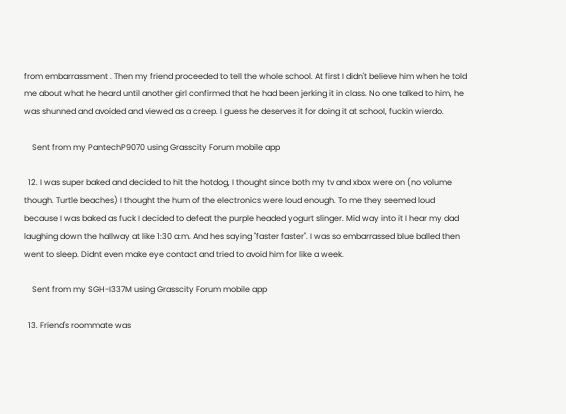from embarrassment . Then my friend proceeded to tell the whole school. At first I didn't believe him when he told me about what he heard until another girl confirmed that he had been jerking it in class. No one talked to him, he was shunned and avoided and viewed as a creep. I guess he deserves it for doing it at school, fuckin wierdo.

    Sent from my PantechP9070 using Grasscity Forum mobile app

  12. I was super baked and decided to hit the hotdog, I thought since both my tv and xbox were on (no volume though. Turtle beaches) I thought the hum of the electronics were loud enough. To me they seemed loud because I was baked as fuck I decided to defeat the purple headed yogurt slinger. Mid way into it I hear my dad laughing down the hallway at like 1:30 a:m. And hes saying "faster faster". I was so embarrassed blue balled then went to sleep. Didnt even make eye contact and tried to avoid him for like a week.

    Sent from my SGH-I337M using Grasscity Forum mobile app

  13. Friend's roommate was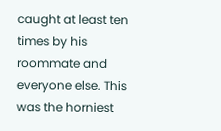caught at least ten times by his roommate and everyone else. This was the horniest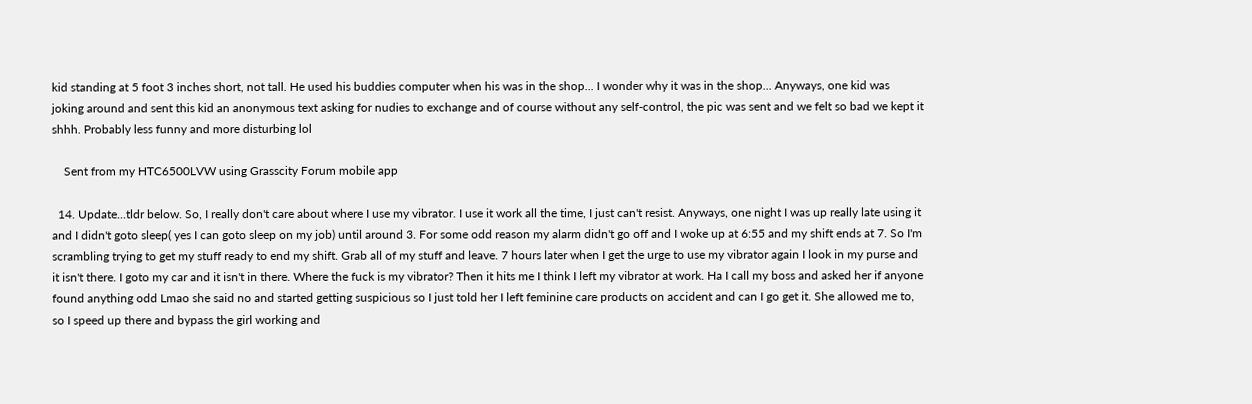kid standing at 5 foot 3 inches short, not tall. He used his buddies computer when his was in the shop... I wonder why it was in the shop... Anyways, one kid was joking around and sent this kid an anonymous text asking for nudies to exchange and of course without any self-control, the pic was sent and we felt so bad we kept it shhh. Probably less funny and more disturbing lol

    Sent from my HTC6500LVW using Grasscity Forum mobile app

  14. Update...tldr below. So, I really don't care about where I use my vibrator. I use it work all the time, I just can't resist. Anyways, one night I was up really late using it and I didn't goto sleep( yes I can goto sleep on my job) until around 3. For some odd reason my alarm didn't go off and I woke up at 6:55 and my shift ends at 7. So I'm scrambling trying to get my stuff ready to end my shift. Grab all of my stuff and leave. 7 hours later when I get the urge to use my vibrator again I look in my purse and it isn't there. I goto my car and it isn't in there. Where the fuck is my vibrator? Then it hits me I think I left my vibrator at work. Ha I call my boss and asked her if anyone found anything odd Lmao she said no and started getting suspicious so I just told her I left feminine care products on accident and can I go get it. She allowed me to, so I speed up there and bypass the girl working and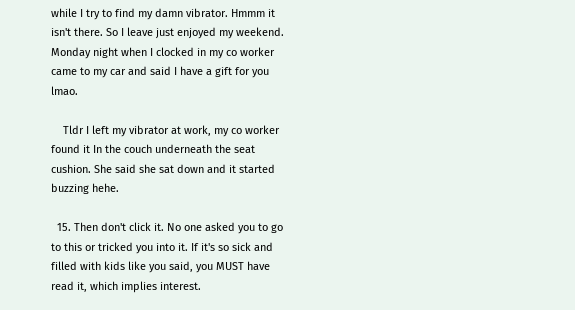while I try to find my damn vibrator. Hmmm it isn't there. So I leave just enjoyed my weekend. Monday night when I clocked in my co worker came to my car and said I have a gift for you lmao.

    Tldr I left my vibrator at work, my co worker found it In the couch underneath the seat cushion. She said she sat down and it started buzzing hehe.

  15. Then don't click it. No one asked you to go to this or tricked you into it. If it's so sick and filled with kids like you said, you MUST have read it, which implies interest.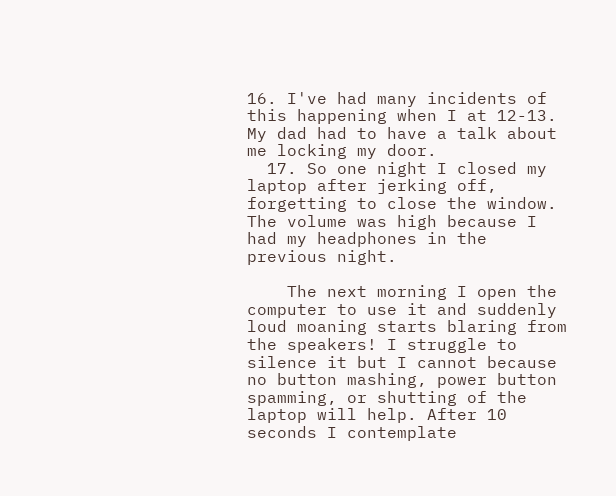16. I've had many incidents of this happening when I at 12-13. My dad had to have a talk about me locking my door.
  17. So one night I closed my laptop after jerking off, forgetting to close the window. The volume was high because I had my headphones in the previous night.

    The next morning I open the computer to use it and suddenly loud moaning starts blaring from the speakers! I struggle to silence it but I cannot because no button mashing, power button spamming, or shutting of the laptop will help. After 10 seconds I contemplate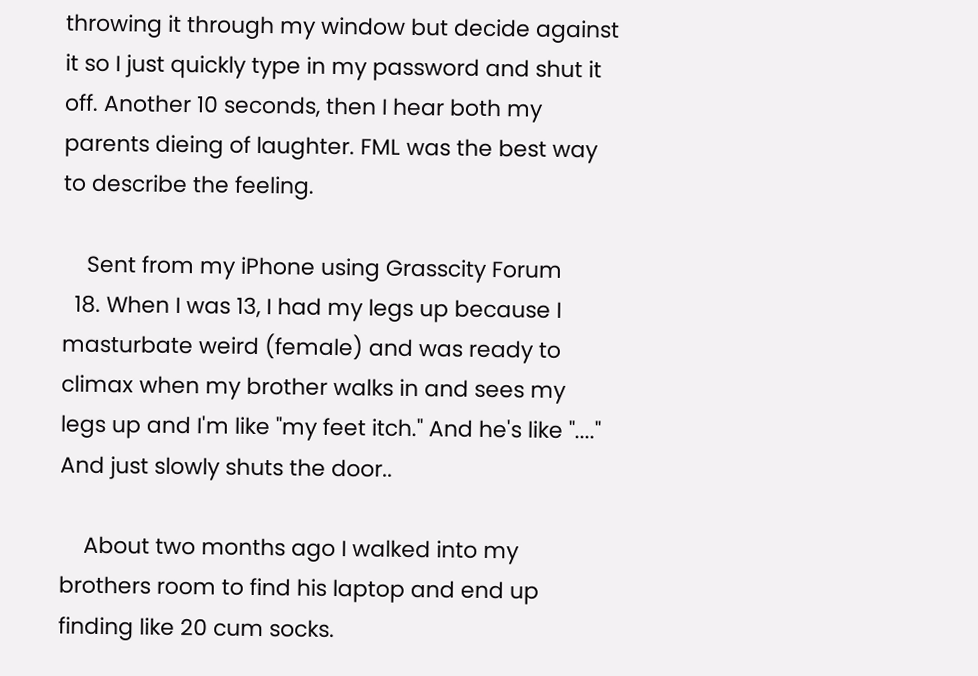throwing it through my window but decide against it so I just quickly type in my password and shut it off. Another 10 seconds, then I hear both my parents dieing of laughter. FML was the best way to describe the feeling.

    Sent from my iPhone using Grasscity Forum
  18. When I was 13, I had my legs up because I masturbate weird (female) and was ready to climax when my brother walks in and sees my legs up and I'm like "my feet itch." And he's like "...." And just slowly shuts the door..

    About two months ago I walked into my brothers room to find his laptop and end up finding like 20 cum socks.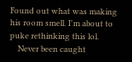Found out what was making his room smell. I'm about to puke rethinking this lol.
    Never been caught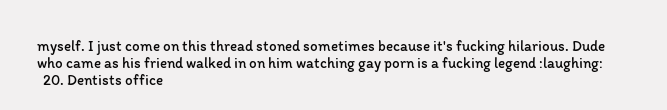myself. I just come on this thread stoned sometimes because it's fucking hilarious. Dude who came as his friend walked in on him watching gay porn is a fucking legend :laughing:
  20. Dentists office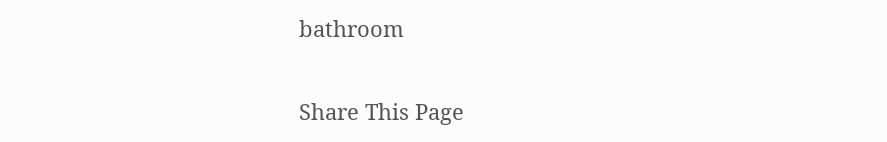bathroom

Share This Page